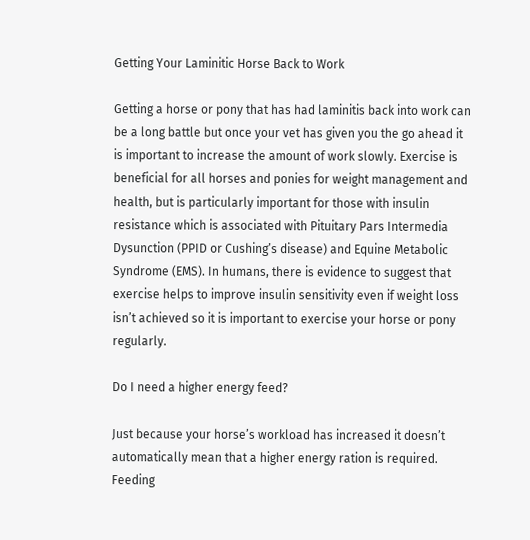Getting Your Laminitic Horse Back to Work

Getting a horse or pony that has had laminitis back into work can be a long battle but once your vet has given you the go ahead it is important to increase the amount of work slowly. Exercise is beneficial for all horses and ponies for weight management and health, but is particularly important for those with insulin resistance which is associated with Pituitary Pars Intermedia Dysunction (PPID or Cushing’s disease) and Equine Metabolic Syndrome (EMS). In humans, there is evidence to suggest that exercise helps to improve insulin sensitivity even if weight loss isn’t achieved so it is important to exercise your horse or pony regularly.

Do I need a higher energy feed?

Just because your horse’s workload has increased it doesn’t automatically mean that a higher energy ration is required. Feeding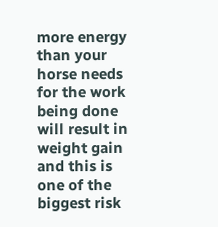more energy than your horse needs for the work being done will result in weight gain and this is one of the biggest risk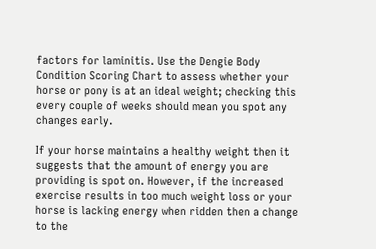factors for laminitis. Use the Dengie Body Condition Scoring Chart to assess whether your horse or pony is at an ideal weight; checking this every couple of weeks should mean you spot any changes early.

If your horse maintains a healthy weight then it suggests that the amount of energy you are providing is spot on. However, if the increased exercise results in too much weight loss or your horse is lacking energy when ridden then a change to the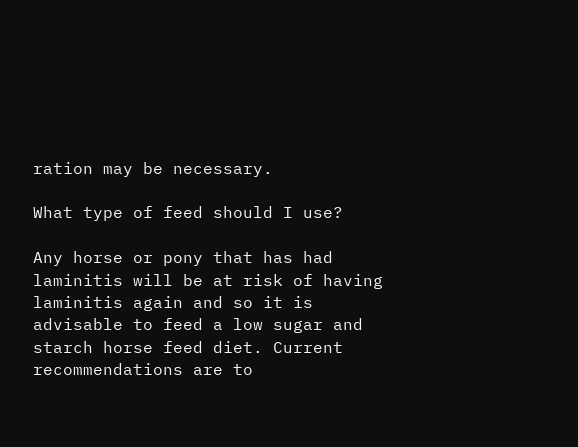ration may be necessary.

What type of feed should I use?

Any horse or pony that has had laminitis will be at risk of having laminitis again and so it is advisable to feed a low sugar and starch horse feed diet. Current recommendations are to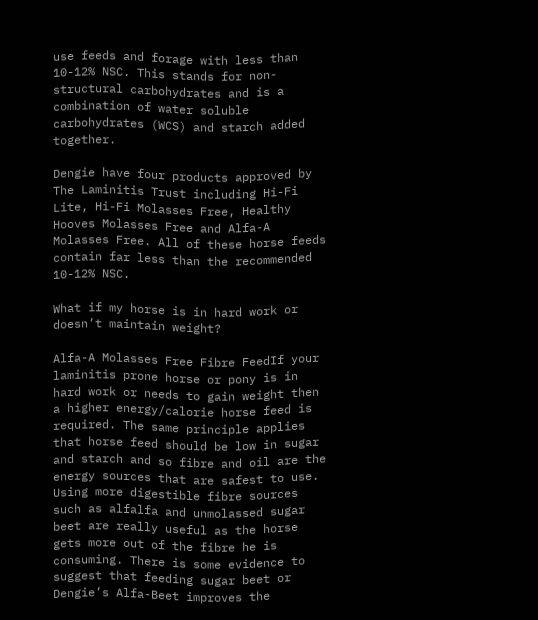use feeds and forage with less than 10-12% NSC. This stands for non-structural carbohydrates and is a combination of water soluble carbohydrates (WCS) and starch added together.

Dengie have four products approved by The Laminitis Trust including Hi-Fi Lite, Hi-Fi Molasses Free, Healthy Hooves Molasses Free and Alfa-A Molasses Free. All of these horse feeds contain far less than the recommended 10-12% NSC.

What if my horse is in hard work or doesn’t maintain weight?

Alfa-A Molasses Free Fibre FeedIf your laminitis prone horse or pony is in hard work or needs to gain weight then a higher energy/calorie horse feed is required. The same principle applies that horse feed should be low in sugar and starch and so fibre and oil are the energy sources that are safest to use. Using more digestible fibre sources such as alfalfa and unmolassed sugar beet are really useful as the horse gets more out of the fibre he is consuming. There is some evidence to suggest that feeding sugar beet or Dengie’s Alfa-Beet improves the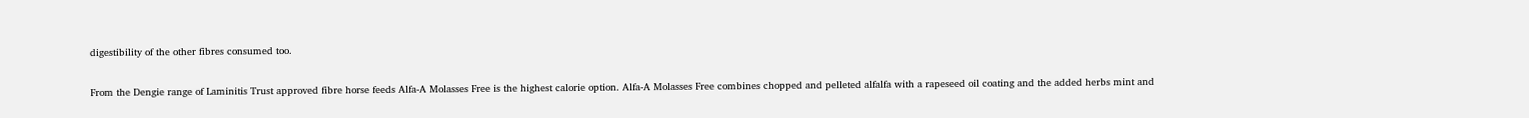digestibility of the other fibres consumed too.

From the Dengie range of Laminitis Trust approved fibre horse feeds Alfa-A Molasses Free is the highest calorie option. Alfa-A Molasses Free combines chopped and pelleted alfalfa with a rapeseed oil coating and the added herbs mint and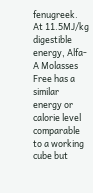fenugreek. At 11.5MJ/kg digestible energy, Alfa-A Molasses Free has a similar energy or calorie level comparable to a working cube but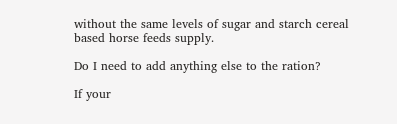without the same levels of sugar and starch cereal based horse feeds supply.

Do I need to add anything else to the ration?

If your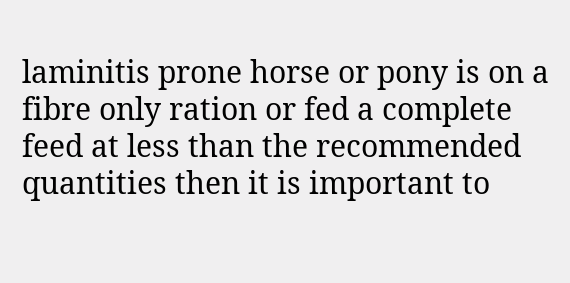laminitis prone horse or pony is on a fibre only ration or fed a complete feed at less than the recommended quantities then it is important to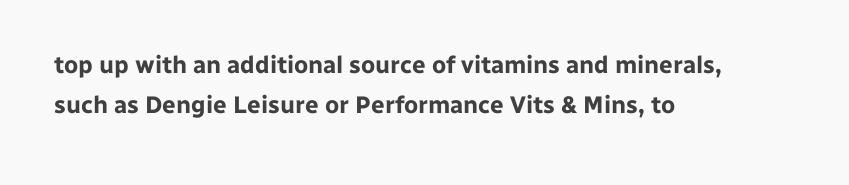top up with an additional source of vitamins and minerals, such as Dengie Leisure or Performance Vits & Mins, to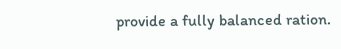provide a fully balanced ration.